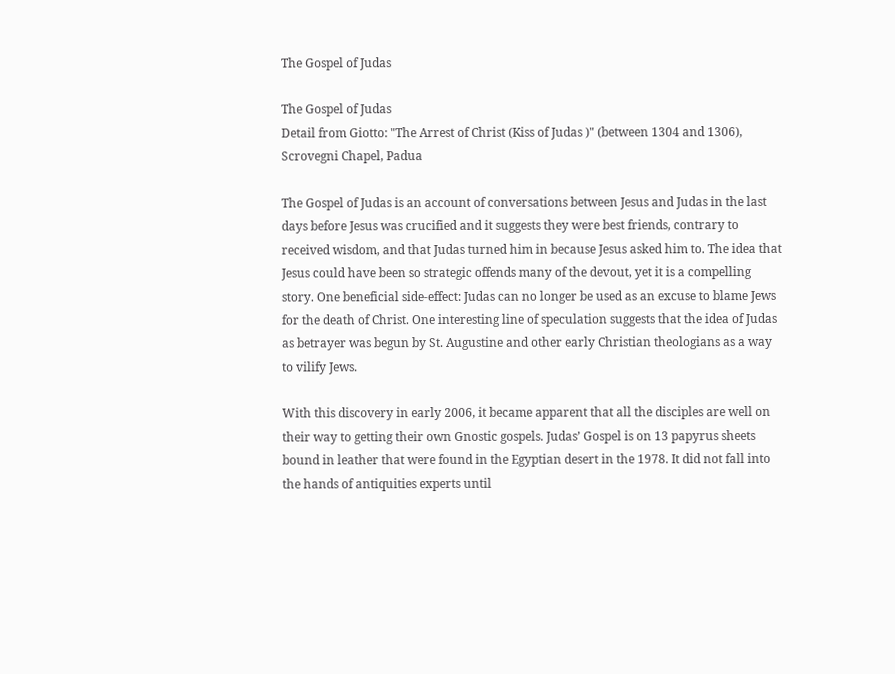The Gospel of Judas

The Gospel of Judas
Detail from Giotto: "The Arrest of Christ (Kiss of Judas )" (between 1304 and 1306), Scrovegni Chapel, Padua

The Gospel of Judas is an account of conversations between Jesus and Judas in the last days before Jesus was crucified and it suggests they were best friends, contrary to received wisdom, and that Judas turned him in because Jesus asked him to. The idea that Jesus could have been so strategic offends many of the devout, yet it is a compelling story. One beneficial side-effect: Judas can no longer be used as an excuse to blame Jews for the death of Christ. One interesting line of speculation suggests that the idea of Judas as betrayer was begun by St. Augustine and other early Christian theologians as a way to vilify Jews.

With this discovery in early 2006, it became apparent that all the disciples are well on their way to getting their own Gnostic gospels. Judas’ Gospel is on 13 papyrus sheets bound in leather that were found in the Egyptian desert in the 1978. It did not fall into the hands of antiquities experts until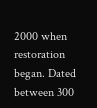2000 when restoration began. Dated between 300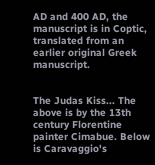AD and 400 AD, the manuscript is in Coptic, translated from an earlier original Greek manuscript.


The Judas Kiss... The above is by the 13th century Florentine painter Cimabue. Below is Caravaggio's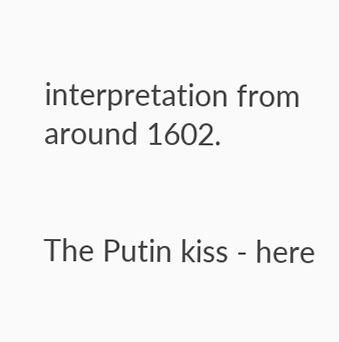interpretation from around 1602.


The Putin kiss - here